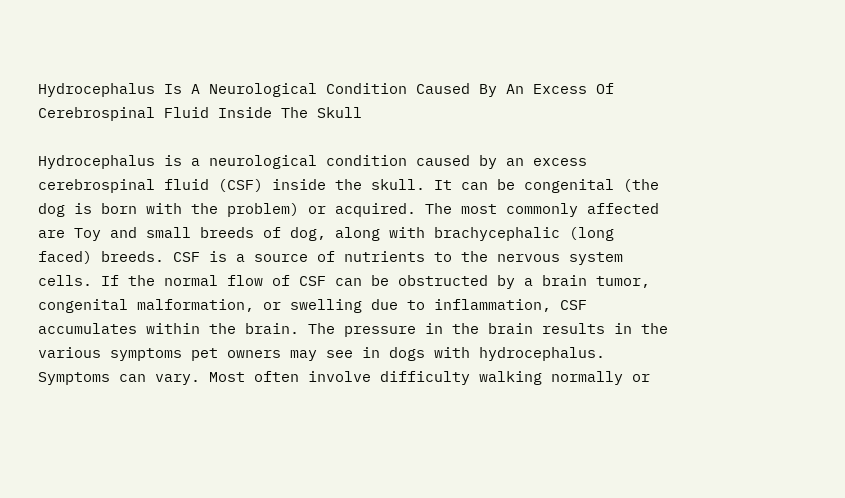Hydrocephalus Is A Neurological Condition Caused By An Excess Of Cerebrospinal Fluid Inside The Skull

Hydrocephalus is a neurological condition caused by an excess cerebrospinal fluid (CSF) inside the skull. It can be congenital (the dog is born with the problem) or acquired. The most commonly affected are Toy and small breeds of dog, along with brachycephalic (long faced) breeds. CSF is a source of nutrients to the nervous system cells. If the normal flow of CSF can be obstructed by a brain tumor, congenital malformation, or swelling due to inflammation, CSF accumulates within the brain. The pressure in the brain results in the various symptoms pet owners may see in dogs with hydrocephalus. Symptoms can vary. Most often involve difficulty walking normally or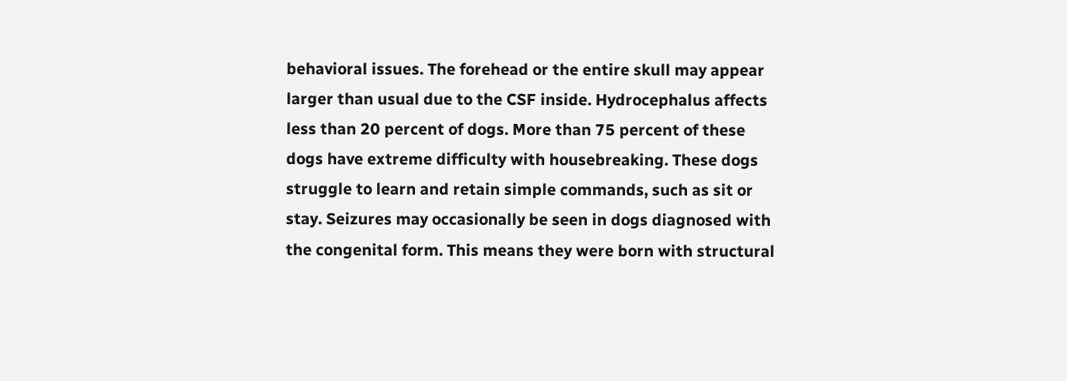behavioral issues. The forehead or the entire skull may appear larger than usual due to the CSF inside. Hydrocephalus affects less than 20 percent of dogs. More than 75 percent of these dogs have extreme difficulty with housebreaking. These dogs struggle to learn and retain simple commands, such as sit or stay. Seizures may occasionally be seen in dogs diagnosed with the congenital form. This means they were born with structural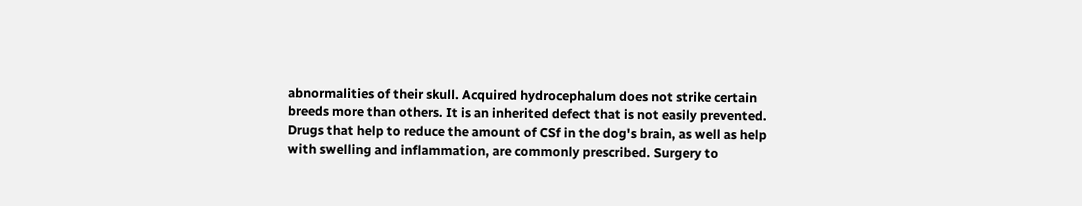abnormalities of their skull. Acquired hydrocephalum does not strike certain breeds more than others. It is an inherited defect that is not easily prevented. Drugs that help to reduce the amount of CSf in the dog's brain, as well as help with swelling and inflammation, are commonly prescribed. Surgery to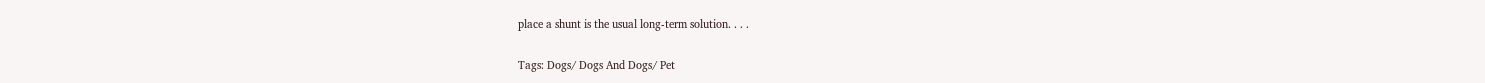place a shunt is the usual long-term solution. . . .

Tags: Dogs/ Dogs And Dogs/ Pet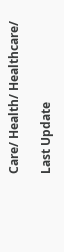Care/ Health/ Healthcare/

Last Update